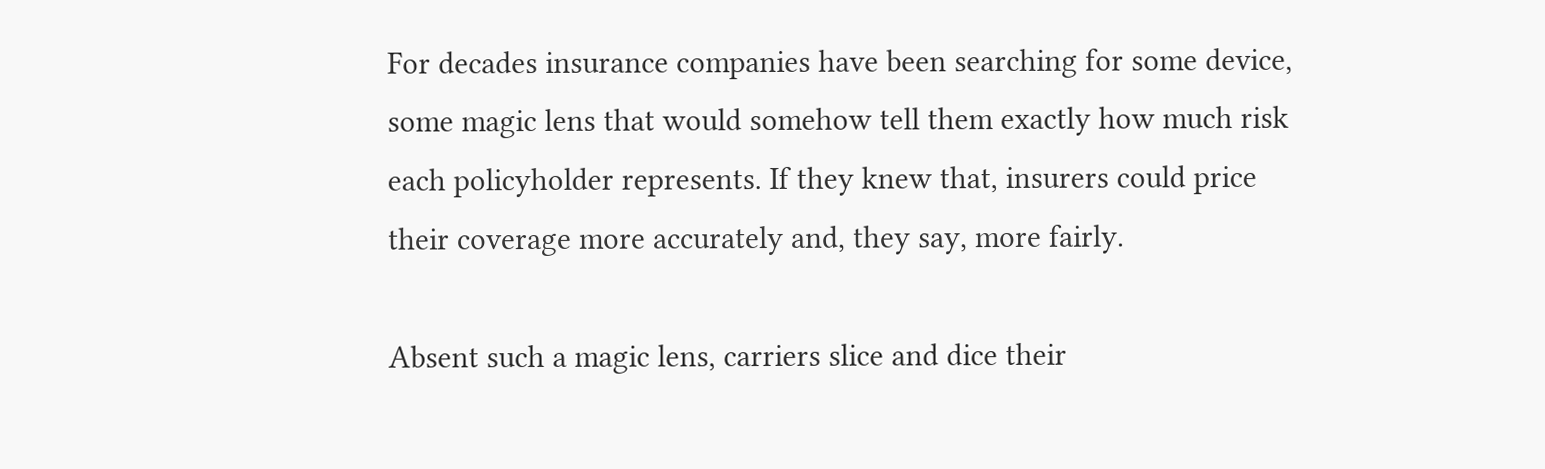For decades insurance companies have been searching for some device, some magic lens that would somehow tell them exactly how much risk each policyholder represents. If they knew that, insurers could price their coverage more accurately and, they say, more fairly.

Absent such a magic lens, carriers slice and dice their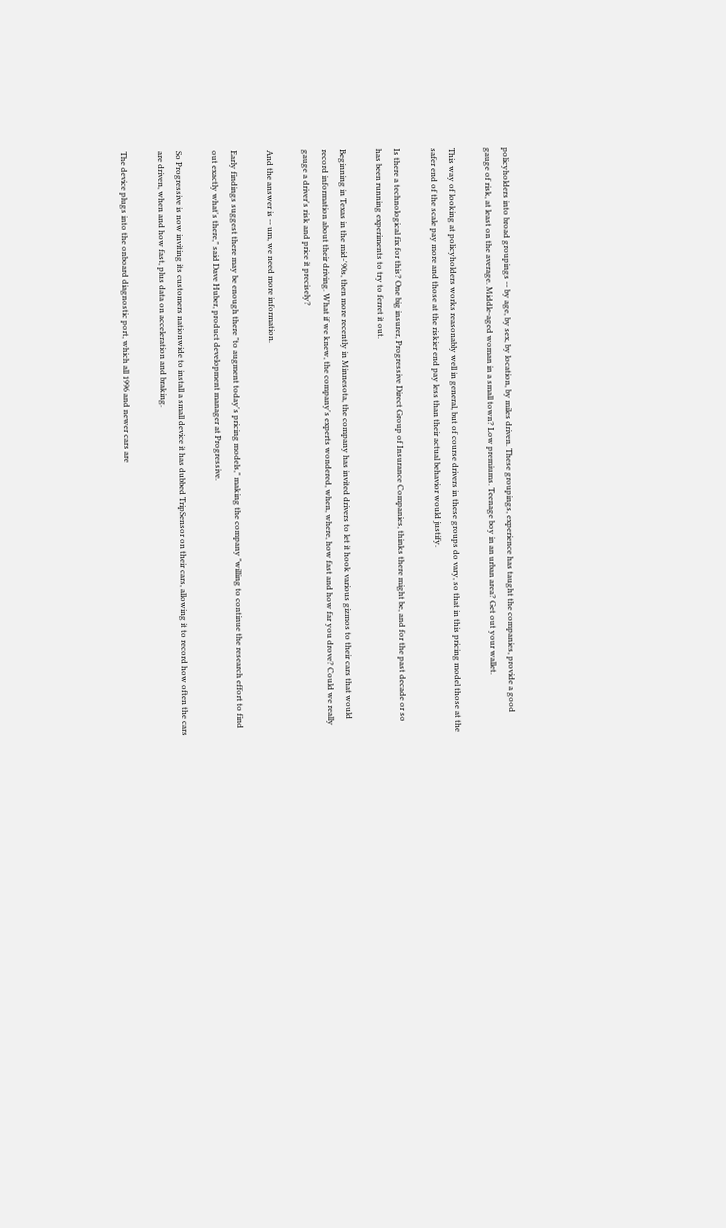policyholders into broad groupings -- by age, by sex, by location, by miles driven. These groupings, experience has taught the companies, provide a good gauge of risk, at least on the average. Middle-aged woman in a small town? Low premiums. Teenage boy in an urban area? Get out your wallet.

This way of looking at policyholders works reasonably well in general, but of course drivers in these groups do vary, so that in this pricing model those at the safer end of the scale pay more and those at the riskier end pay less than their actual behavior would justify.

Is there a technological fix for this? One big insurer, Progressive Direct Group of Insurance Companies, thinks there might be, and for the past decade or so has been running experiments to try to ferret it out.

Beginning in Texas in the mid-'90s, then more recently in Minnesota, the company has invited drivers to let it hook various gizmos to their cars that would record information about their driving. What if we knew, the company's experts wondered, when, where, how fast and how far you drove? Could we really gauge a driver's risk and price it precisely?

And the answer is -- um, we need more information.

Early findings suggest there may be enough there "to augment today's pricing models," making the company "willing to continue the research effort to find out exactly what's there," said Dave Huber, product development manager at Progressive.

So Progressive is now inviting its customers nationwide to install a small device it has dubbed TripSensor on their cars, allowing it to record how often the cars are driven, when and how fast, plus data on acceleration and braking.

The device plugs into the onboard diagnostic port, which all 1996 and newer cars are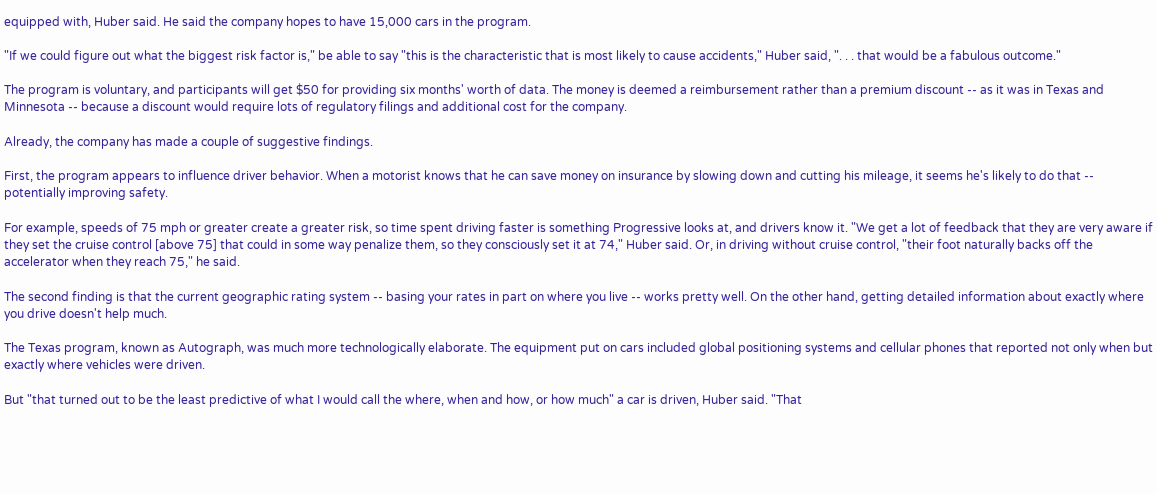equipped with, Huber said. He said the company hopes to have 15,000 cars in the program.

"If we could figure out what the biggest risk factor is," be able to say "this is the characteristic that is most likely to cause accidents," Huber said, ". . . that would be a fabulous outcome."

The program is voluntary, and participants will get $50 for providing six months' worth of data. The money is deemed a reimbursement rather than a premium discount -- as it was in Texas and Minnesota -- because a discount would require lots of regulatory filings and additional cost for the company.

Already, the company has made a couple of suggestive findings.

First, the program appears to influence driver behavior. When a motorist knows that he can save money on insurance by slowing down and cutting his mileage, it seems he's likely to do that -- potentially improving safety.

For example, speeds of 75 mph or greater create a greater risk, so time spent driving faster is something Progressive looks at, and drivers know it. "We get a lot of feedback that they are very aware if they set the cruise control [above 75] that could in some way penalize them, so they consciously set it at 74," Huber said. Or, in driving without cruise control, "their foot naturally backs off the accelerator when they reach 75," he said.

The second finding is that the current geographic rating system -- basing your rates in part on where you live -- works pretty well. On the other hand, getting detailed information about exactly where you drive doesn't help much.

The Texas program, known as Autograph, was much more technologically elaborate. The equipment put on cars included global positioning systems and cellular phones that reported not only when but exactly where vehicles were driven.

But "that turned out to be the least predictive of what I would call the where, when and how, or how much" a car is driven, Huber said. "That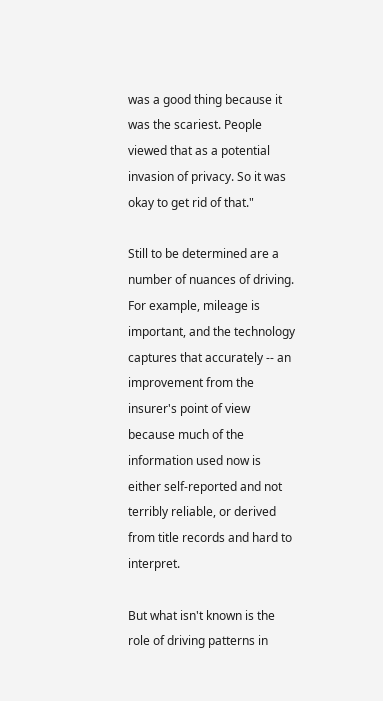was a good thing because it was the scariest. People viewed that as a potential invasion of privacy. So it was okay to get rid of that."

Still to be determined are a number of nuances of driving. For example, mileage is important, and the technology captures that accurately -- an improvement from the insurer's point of view because much of the information used now is either self-reported and not terribly reliable, or derived from title records and hard to interpret.

But what isn't known is the role of driving patterns in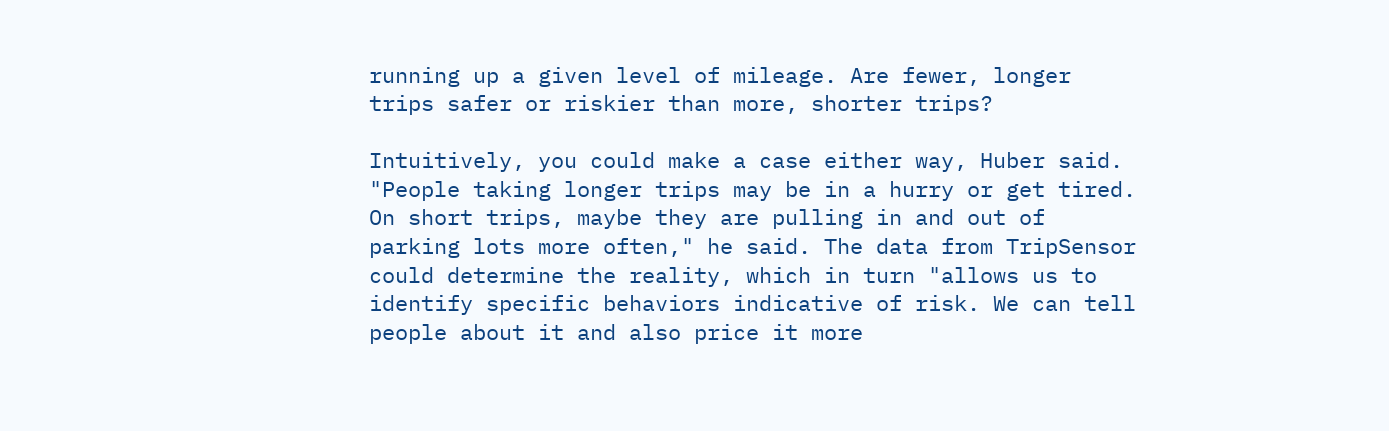running up a given level of mileage. Are fewer, longer trips safer or riskier than more, shorter trips?

Intuitively, you could make a case either way, Huber said. "People taking longer trips may be in a hurry or get tired. On short trips, maybe they are pulling in and out of parking lots more often," he said. The data from TripSensor could determine the reality, which in turn "allows us to identify specific behaviors indicative of risk. We can tell people about it and also price it more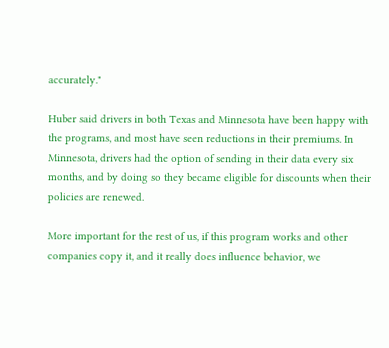accurately."

Huber said drivers in both Texas and Minnesota have been happy with the programs, and most have seen reductions in their premiums. In Minnesota, drivers had the option of sending in their data every six months, and by doing so they became eligible for discounts when their policies are renewed.

More important for the rest of us, if this program works and other companies copy it, and it really does influence behavior, we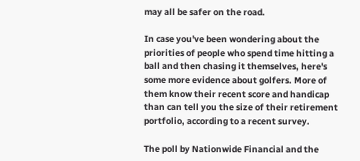may all be safer on the road.

In case you've been wondering about the priorities of people who spend time hitting a ball and then chasing it themselves, here's some more evidence about golfers. More of them know their recent score and handicap than can tell you the size of their retirement portfolio, according to a recent survey.

The poll by Nationwide Financial and the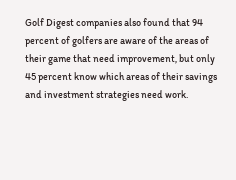Golf Digest companies also found that 94 percent of golfers are aware of the areas of their game that need improvement, but only 45 percent know which areas of their savings and investment strategies need work.